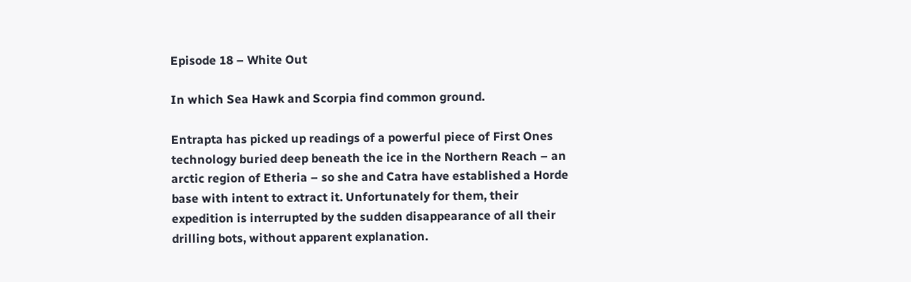Episode 18 – White Out

In which Sea Hawk and Scorpia find common ground.

Entrapta has picked up readings of a powerful piece of First Ones technology buried deep beneath the ice in the Northern Reach – an arctic region of Etheria – so she and Catra have established a Horde base with intent to extract it. Unfortunately for them, their expedition is interrupted by the sudden disappearance of all their drilling bots, without apparent explanation.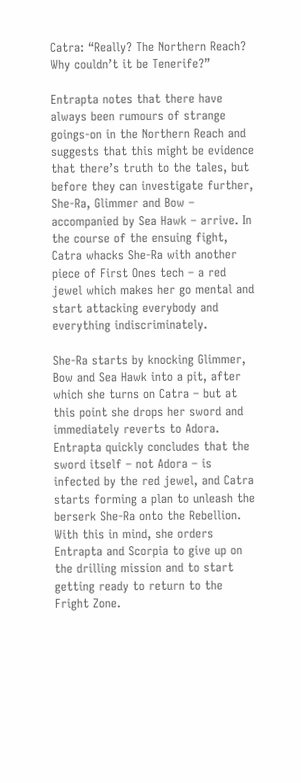Catra: “Really? The Northern Reach? Why couldn’t it be Tenerife?”

Entrapta notes that there have always been rumours of strange goings-on in the Northern Reach and suggests that this might be evidence that there’s truth to the tales, but before they can investigate further, She-Ra, Glimmer and Bow – accompanied by Sea Hawk – arrive. In the course of the ensuing fight, Catra whacks She-Ra with another piece of First Ones tech – a red jewel which makes her go mental and start attacking everybody and everything indiscriminately.

She-Ra starts by knocking Glimmer, Bow and Sea Hawk into a pit, after which she turns on Catra – but at this point she drops her sword and immediately reverts to Adora. Entrapta quickly concludes that the sword itself – not Adora – is infected by the red jewel, and Catra starts forming a plan to unleash the berserk She-Ra onto the Rebellion. With this in mind, she orders Entrapta and Scorpia to give up on the drilling mission and to start getting ready to return to the Fright Zone.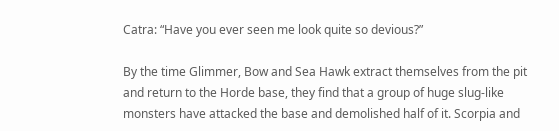Catra: “Have you ever seen me look quite so devious?”

By the time Glimmer, Bow and Sea Hawk extract themselves from the pit and return to the Horde base, they find that a group of huge slug-like monsters have attacked the base and demolished half of it. Scorpia and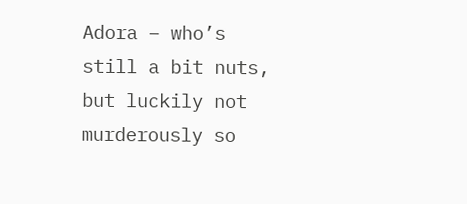Adora – who’s still a bit nuts, but luckily not murderously so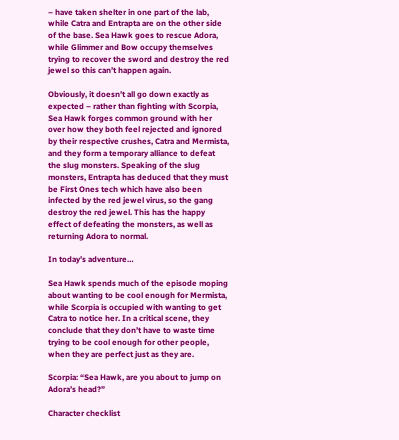– have taken shelter in one part of the lab, while Catra and Entrapta are on the other side of the base. Sea Hawk goes to rescue Adora, while Glimmer and Bow occupy themselves trying to recover the sword and destroy the red jewel so this can’t happen again.

Obviously, it doesn’t all go down exactly as expected – rather than fighting with Scorpia, Sea Hawk forges common ground with her over how they both feel rejected and ignored by their respective crushes, Catra and Mermista, and they form a temporary alliance to defeat the slug monsters. Speaking of the slug monsters, Entrapta has deduced that they must be First Ones tech which have also been infected by the red jewel virus, so the gang destroy the red jewel. This has the happy effect of defeating the monsters, as well as returning Adora to normal.

In today’s adventure…

Sea Hawk spends much of the episode moping about wanting to be cool enough for Mermista, while Scorpia is occupied with wanting to get Catra to notice her. In a critical scene, they conclude that they don’t have to waste time trying to be cool enough for other people, when they are perfect just as they are.

Scorpia: “Sea Hawk, are you about to jump on Adora’s head?”

Character checklist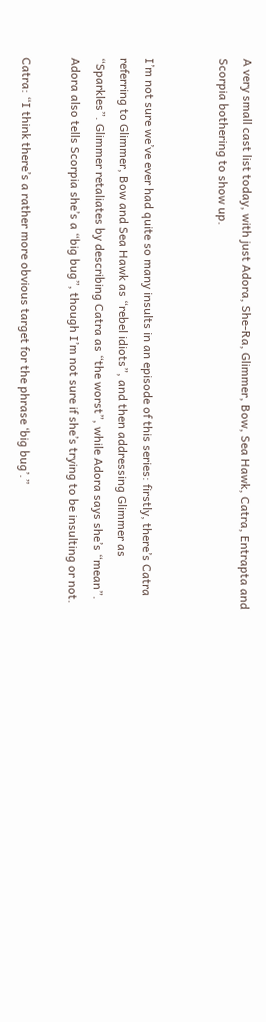A very small cast list today, with just Adora, She-Ra, Glimmer, Bow, Sea Hawk, Catra, Entrapta and Scorpia bothering to show up.


I’m not sure we’ve ever had quite so many insults in an episode of this series: firstly, there’s Catra referring to Glimmer, Bow and Sea Hawk as “rebel idiots”, and then addressing Glimmer as “Sparkles”. Glimmer retaliates by describing Catra as “the worst”, while Adora says she’s “mean”. Adora also tells Scorpia she’s a “big bug”, though I’m not sure if she’s trying to be insulting or not.

Catra: “I think there’s a rather more obvious target for the phrase ‘big bug’.”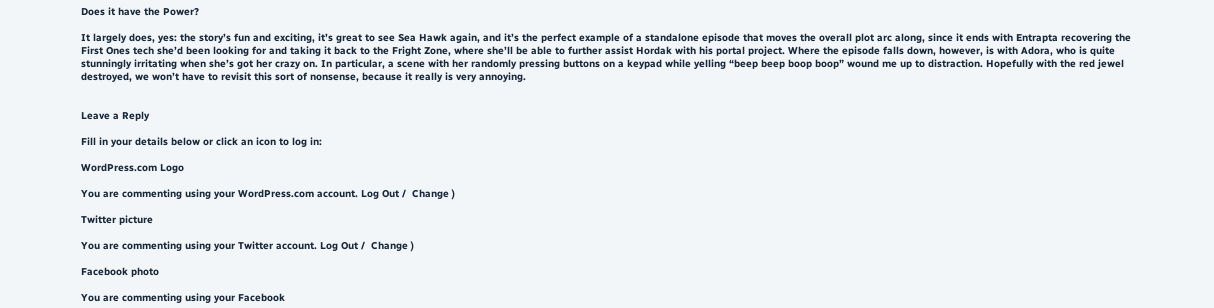Does it have the Power?

It largely does, yes: the story’s fun and exciting, it’s great to see Sea Hawk again, and it’s the perfect example of a standalone episode that moves the overall plot arc along, since it ends with Entrapta recovering the First Ones tech she’d been looking for and taking it back to the Fright Zone, where she’ll be able to further assist Hordak with his portal project. Where the episode falls down, however, is with Adora, who is quite stunningly irritating when she’s got her crazy on. In particular, a scene with her randomly pressing buttons on a keypad while yelling “beep beep boop boop” wound me up to distraction. Hopefully with the red jewel destroyed, we won’t have to revisit this sort of nonsense, because it really is very annoying.


Leave a Reply

Fill in your details below or click an icon to log in:

WordPress.com Logo

You are commenting using your WordPress.com account. Log Out /  Change )

Twitter picture

You are commenting using your Twitter account. Log Out /  Change )

Facebook photo

You are commenting using your Facebook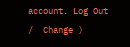account. Log Out /  Change )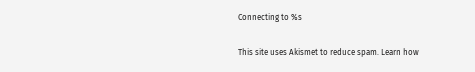Connecting to %s

This site uses Akismet to reduce spam. Learn how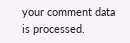your comment data is processed.